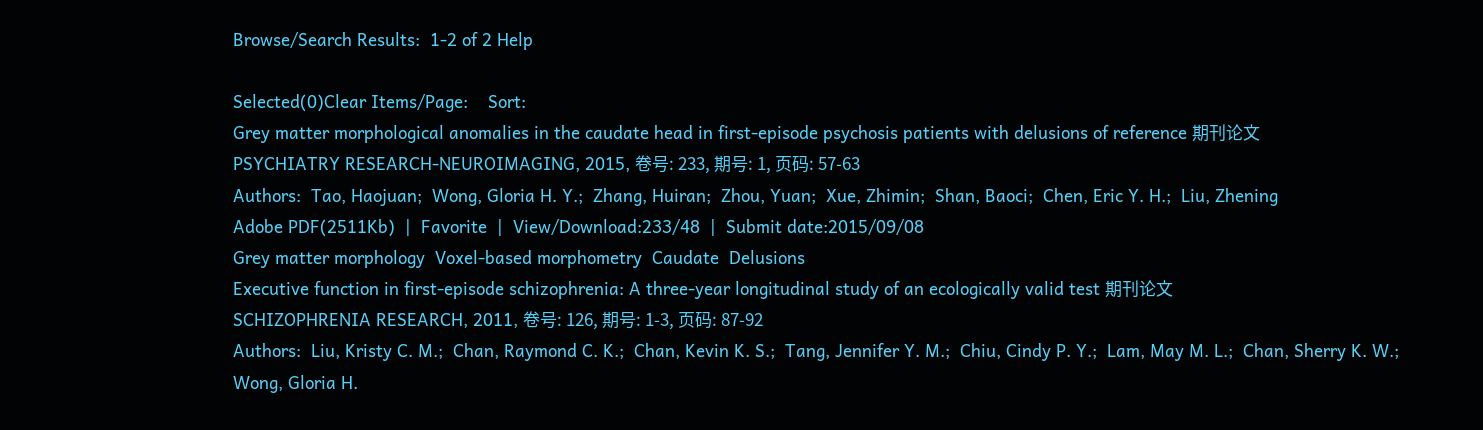Browse/Search Results:  1-2 of 2 Help

Selected(0)Clear Items/Page:    Sort:
Grey matter morphological anomalies in the caudate head in first-episode psychosis patients with delusions of reference 期刊论文
PSYCHIATRY RESEARCH-NEUROIMAGING, 2015, 卷号: 233, 期号: 1, 页码: 57-63
Authors:  Tao, Haojuan;  Wong, Gloria H. Y.;  Zhang, Huiran;  Zhou, Yuan;  Xue, Zhimin;  Shan, Baoci;  Chen, Eric Y. H.;  Liu, Zhening
Adobe PDF(2511Kb)  |  Favorite  |  View/Download:233/48  |  Submit date:2015/09/08
Grey matter morphology  Voxel-based morphometry  Caudate  Delusions
Executive function in first-episode schizophrenia: A three-year longitudinal study of an ecologically valid test 期刊论文
SCHIZOPHRENIA RESEARCH, 2011, 卷号: 126, 期号: 1-3, 页码: 87-92
Authors:  Liu, Kristy C. M.;  Chan, Raymond C. K.;  Chan, Kevin K. S.;  Tang, Jennifer Y. M.;  Chiu, Cindy P. Y.;  Lam, May M. L.;  Chan, Sherry K. W.;  Wong, Gloria H.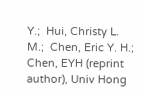Y.;  Hui, Christy L. M.;  Chen, Eric Y. H.;  Chen, EYH (reprint author), Univ Hong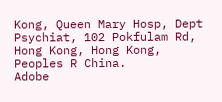Kong, Queen Mary Hosp, Dept Psychiat, 102 Pokfulam Rd, Hong Kong, Hong Kong, Peoples R China.
Adobe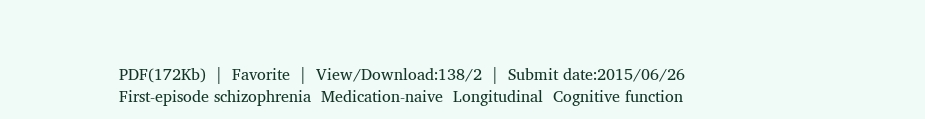PDF(172Kb)  |  Favorite  |  View/Download:138/2  |  Submit date:2015/06/26
First-episode schizophrenia  Medication-naive  Longitudinal  Cognitive function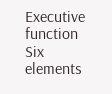Executive function  Six elements